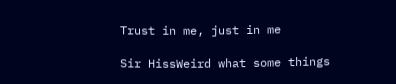Trust in me, just in me

Sir HissWeird what some things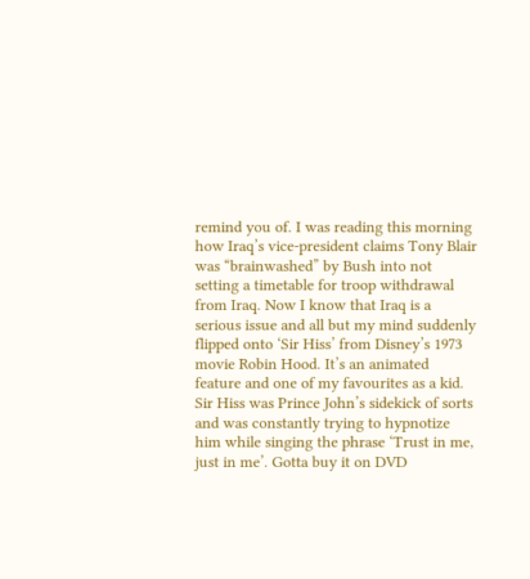remind you of. I was reading this morning how Iraq’s vice-president claims Tony Blair was “brainwashed” by Bush into not setting a timetable for troop withdrawal from Iraq. Now I know that Iraq is a serious issue and all but my mind suddenly flipped onto ‘Sir Hiss’ from Disney’s 1973 movie Robin Hood. It’s an animated feature and one of my favourites as a kid. Sir Hiss was Prince John’s sidekick of sorts and was constantly trying to hypnotize him while singing the phrase ‘Trust in me, just in me’. Gotta buy it on DVD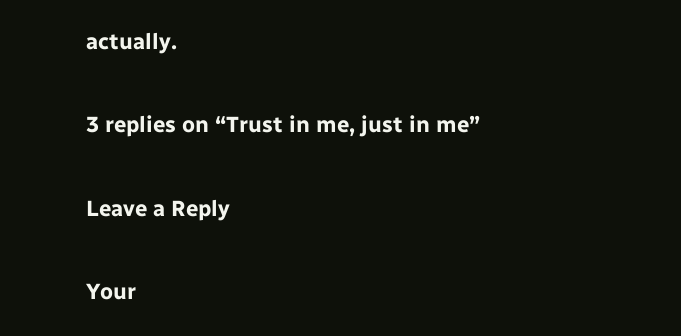actually.

3 replies on “Trust in me, just in me”

Leave a Reply

Your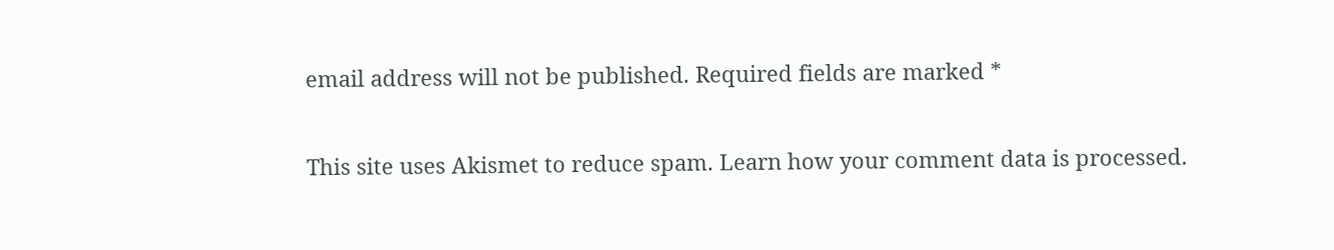email address will not be published. Required fields are marked *

This site uses Akismet to reduce spam. Learn how your comment data is processed.